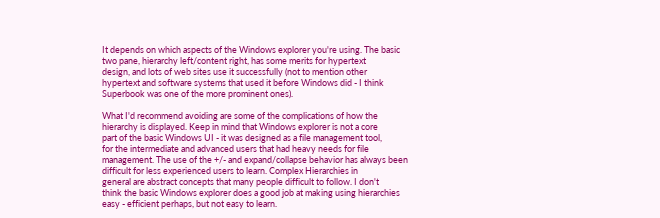It depends on which aspects of the Windows explorer you're using. The basic
two pane, hierarchy left/content right, has some merits for hypertext
design, and lots of web sites use it successfully (not to mention other
hypertext and software systems that used it before Windows did - I think
Superbook was one of the more prominent ones).

What I'd recommend avoiding are some of the complications of how the
hierarchy is displayed. Keep in mind that Windows explorer is not a core
part of the basic Windows UI - it was designed as a file management tool,
for the intermediate and advanced users that had heavy needs for file
management. The use of the +/- and expand/collapse behavior has always been
difficult for less experienced users to learn. Complex Hierarchies in
general are abstract concepts that many people difficult to follow. I don't
think the basic Windows explorer does a good job at making using hierarchies
easy - efficient perhaps, but not easy to learn.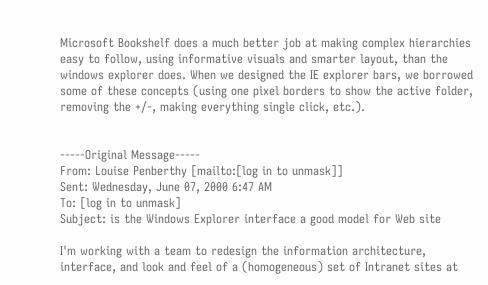Microsoft Bookshelf does a much better job at making complex hierarchies
easy to follow, using informative visuals and smarter layout, than the
windows explorer does. When we designed the IE explorer bars, we borrowed
some of these concepts (using one pixel borders to show the active folder,
removing the +/-, making everything single click, etc.).


-----Original Message-----
From: Louise Penberthy [mailto:[log in to unmask]]
Sent: Wednesday, June 07, 2000 6:47 AM
To: [log in to unmask]
Subject: is the Windows Explorer interface a good model for Web site

I'm working with a team to redesign the information architecture,
interface, and look and feel of a (homogeneous) set of Intranet sites at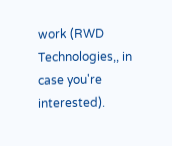work (RWD Technologies,, in case you're interested).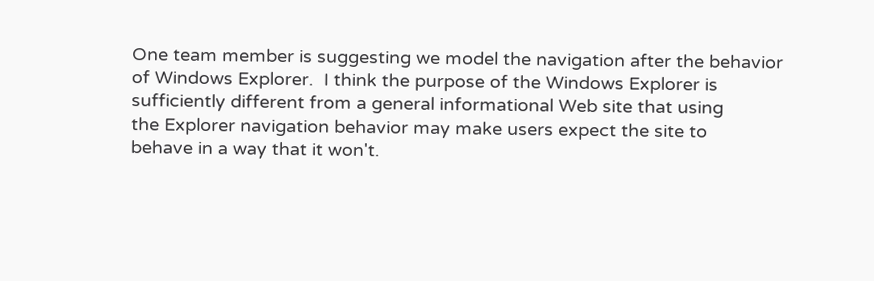One team member is suggesting we model the navigation after the behavior
of Windows Explorer.  I think the purpose of the Windows Explorer is
sufficiently different from a general informational Web site that using
the Explorer navigation behavior may make users expect the site to
behave in a way that it won't.